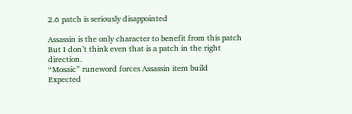2.6 patch is seriously disappointed

Assassin is the only character to benefit from this patch
But I don’t think even that is a patch in the right direction.
“Mosaic” runeword forces Assassin item build
Expected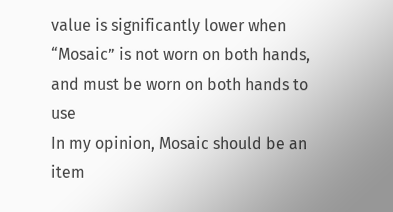value is significantly lower when “Mosaic” is not worn on both hands, and must be worn on both hands to use
In my opinion, Mosaic should be an item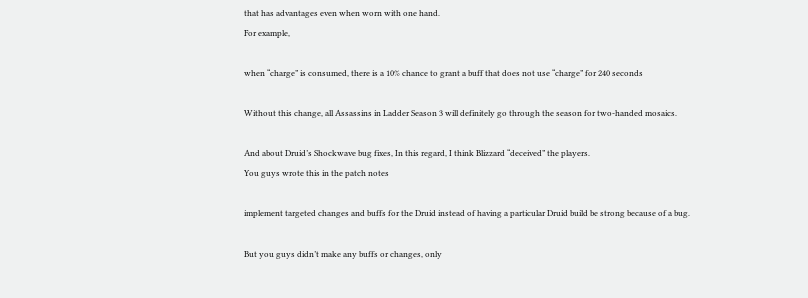that has advantages even when worn with one hand.
For example,

when “charge” is consumed, there is a 10% chance to grant a buff that does not use “charge” for 240 seconds

Without this change, all Assassins in Ladder Season 3 will definitely go through the season for two-handed mosaics.

And about Druid’s Shockwave bug fixes, In this regard, I think Blizzard “deceived” the players.
You guys wrote this in the patch notes

implement targeted changes and buffs for the Druid instead of having a particular Druid build be strong because of a bug.

But you guys didn’t make any buffs or changes, only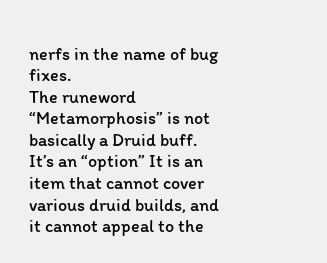nerfs in the name of bug fixes.
The runeword “Metamorphosis” is not basically a Druid buff. It’s an “option” It is an item that cannot cover various druid builds, and it cannot appeal to the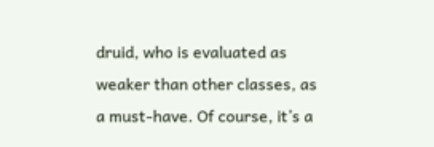druid, who is evaluated as weaker than other classes, as a must-have. Of course, it’s a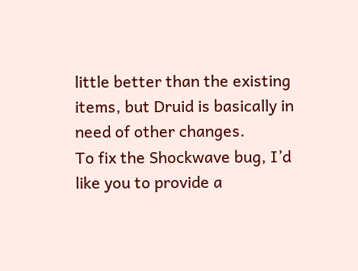little better than the existing items, but Druid is basically in need of other changes.
To fix the Shockwave bug, I’d like you to provide a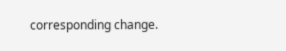corresponding change.